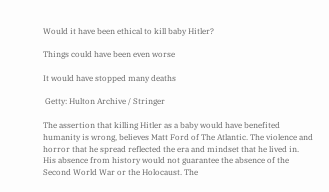Would it have been ethical to kill baby Hitler?

Things could have been even worse

It would have stopped many deaths

 Getty: Hulton Archive / Stringer

The assertion that killing Hitler as a baby would have benefited humanity is wrong, believes Matt Ford of The Atlantic. The violence and horror that he spread reflected the era and mindset that he lived in. His absence from history would not guarantee the absence of the Second World War or the Holocaust. The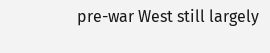pre-war West still largely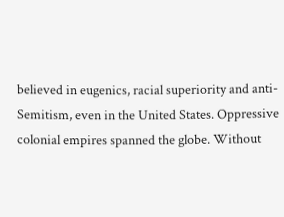believed in eugenics, racial superiority and anti-Semitism, even in the United States. Oppressive colonial empires spanned the globe. Without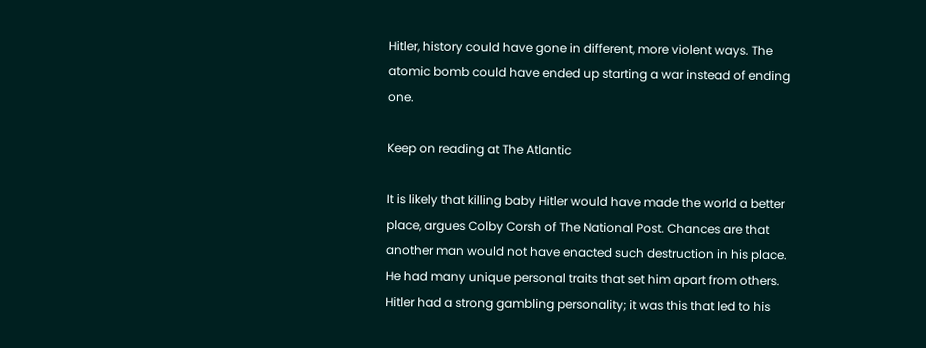Hitler, history could have gone in different, more violent ways. The atomic bomb could have ended up starting a war instead of ending one.

Keep on reading at The Atlantic

It is likely that killing baby Hitler would have made the world a better place, argues Colby Corsh of The National Post. Chances are that another man would not have enacted such destruction in his place. He had many unique personal traits that set him apart from others. Hitler had a strong gambling personality; it was this that led to his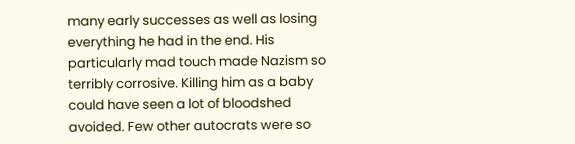many early successes as well as losing everything he had in the end. His particularly mad touch made Nazism so terribly corrosive. Killing him as a baby could have seen a lot of bloodshed avoided. Few other autocrats were so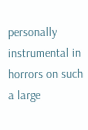personally instrumental in horrors on such a large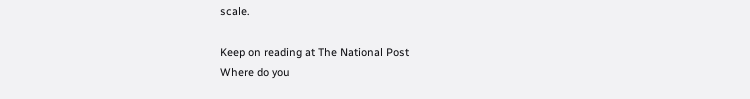scale.

Keep on reading at The National Post
Where do you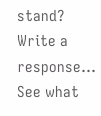stand?
Write a response...
See what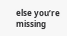else you’re missing